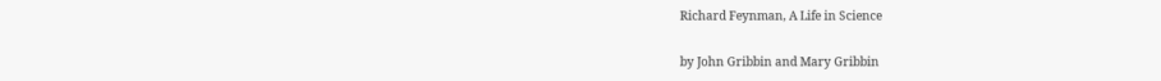Richard Feynman, A Life in Science

by John Gribbin and Mary Gribbin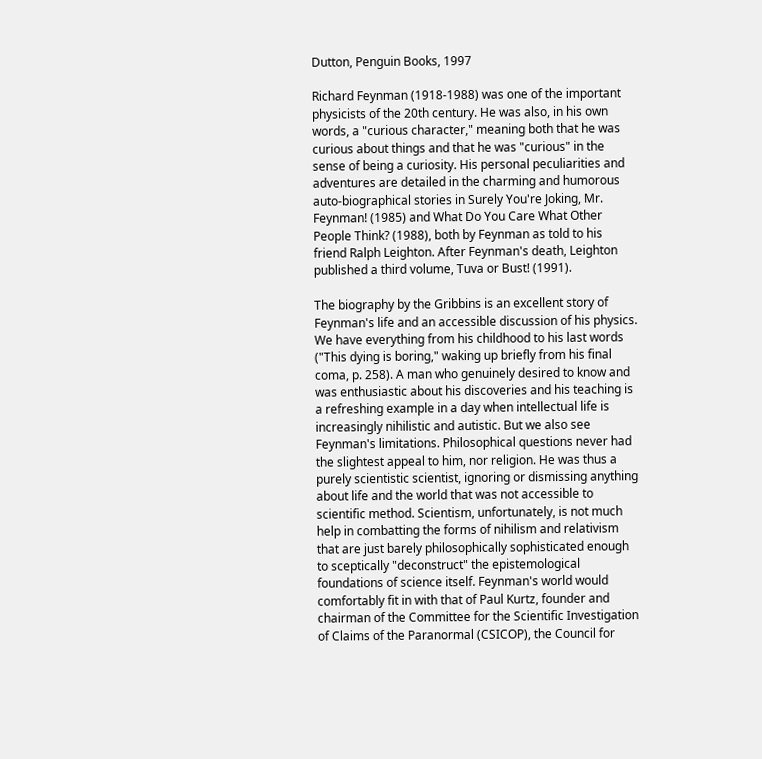Dutton, Penguin Books, 1997

Richard Feynman (1918-1988) was one of the important physicists of the 20th century. He was also, in his own words, a "curious character," meaning both that he was curious about things and that he was "curious" in the sense of being a curiosity. His personal peculiarities and adventures are detailed in the charming and humorous auto-biographical stories in Surely You're Joking, Mr. Feynman! (1985) and What Do You Care What Other People Think? (1988), both by Feynman as told to his friend Ralph Leighton. After Feynman's death, Leighton published a third volume, Tuva or Bust! (1991).

The biography by the Gribbins is an excellent story of Feynman's life and an accessible discussion of his physics. We have everything from his childhood to his last words ("This dying is boring," waking up briefly from his final coma, p. 258). A man who genuinely desired to know and was enthusiastic about his discoveries and his teaching is a refreshing example in a day when intellectual life is increasingly nihilistic and autistic. But we also see Feynman's limitations. Philosophical questions never had the slightest appeal to him, nor religion. He was thus a purely scientistic scientist, ignoring or dismissing anything about life and the world that was not accessible to scientific method. Scientism, unfortunately, is not much help in combatting the forms of nihilism and relativism that are just barely philosophically sophisticated enough to sceptically "deconstruct" the epistemological foundations of science itself. Feynman's world would comfortably fit in with that of Paul Kurtz, founder and chairman of the Committee for the Scientific Investigation of Claims of the Paranormal (CSICOP), the Council for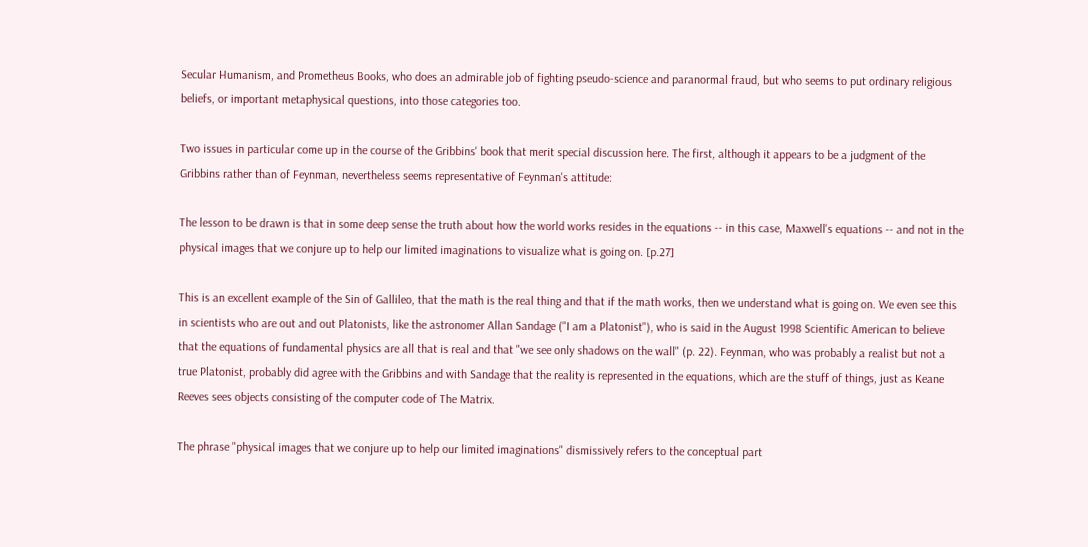Secular Humanism, and Prometheus Books, who does an admirable job of fighting pseudo-science and paranormal fraud, but who seems to put ordinary religious beliefs, or important metaphysical questions, into those categories too.

Two issues in particular come up in the course of the Gribbins' book that merit special discussion here. The first, although it appears to be a judgment of the Gribbins rather than of Feynman, nevertheless seems representative of Feynman's attitude:

The lesson to be drawn is that in some deep sense the truth about how the world works resides in the equations -- in this case, Maxwell's equations -- and not in the physical images that we conjure up to help our limited imaginations to visualize what is going on. [p.27]

This is an excellent example of the Sin of Gallileo, that the math is the real thing and that if the math works, then we understand what is going on. We even see this in scientists who are out and out Platonists, like the astronomer Allan Sandage ("I am a Platonist"), who is said in the August 1998 Scientific American to believe that the equations of fundamental physics are all that is real and that "we see only shadows on the wall" (p. 22). Feynman, who was probably a realist but not a true Platonist, probably did agree with the Gribbins and with Sandage that the reality is represented in the equations, which are the stuff of things, just as Keane Reeves sees objects consisting of the computer code of The Matrix.

The phrase "physical images that we conjure up to help our limited imaginations" dismissively refers to the conceptual part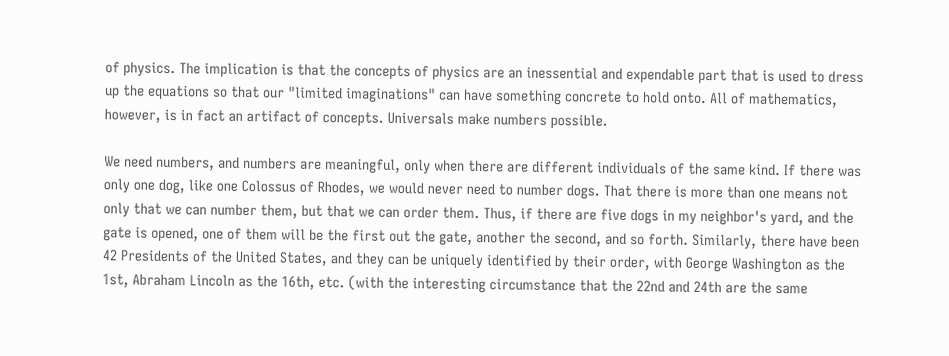of physics. The implication is that the concepts of physics are an inessential and expendable part that is used to dress up the equations so that our "limited imaginations" can have something concrete to hold onto. All of mathematics, however, is in fact an artifact of concepts. Universals make numbers possible.

We need numbers, and numbers are meaningful, only when there are different individuals of the same kind. If there was only one dog, like one Colossus of Rhodes, we would never need to number dogs. That there is more than one means not only that we can number them, but that we can order them. Thus, if there are five dogs in my neighbor's yard, and the gate is opened, one of them will be the first out the gate, another the second, and so forth. Similarly, there have been 42 Presidents of the United States, and they can be uniquely identified by their order, with George Washington as the 1st, Abraham Lincoln as the 16th, etc. (with the interesting circumstance that the 22nd and 24th are the same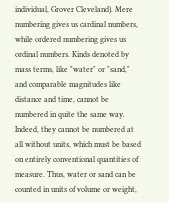individual, Grover Cleveland). Mere numbering gives us cardinal numbers, while ordered numbering gives us ordinal numbers. Kinds denoted by mass terms, like "water" or "sand," and comparable magnitudes like distance and time, cannot be numbered in quite the same way. Indeed, they cannot be numbered at all without units, which must be based on entirely conventional quantities of measure. Thus, water or sand can be counted in units of volume or weight,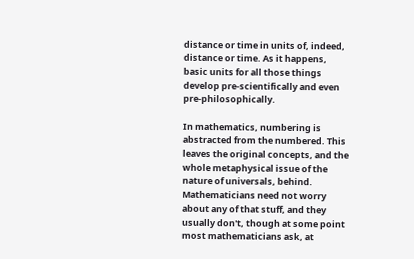distance or time in units of, indeed, distance or time. As it happens, basic units for all those things develop pre-scientifically and even pre-philosophically.

In mathematics, numbering is abstracted from the numbered. This leaves the original concepts, and the whole metaphysical issue of the nature of universals, behind. Mathematicians need not worry about any of that stuff, and they usually don't, though at some point most mathematicians ask, at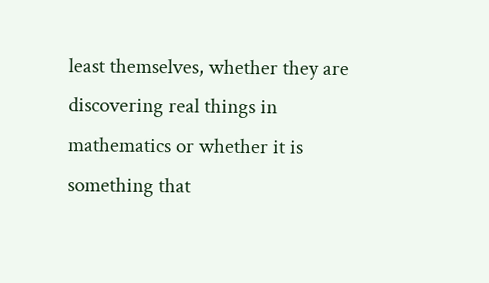least themselves, whether they are discovering real things in mathematics or whether it is something that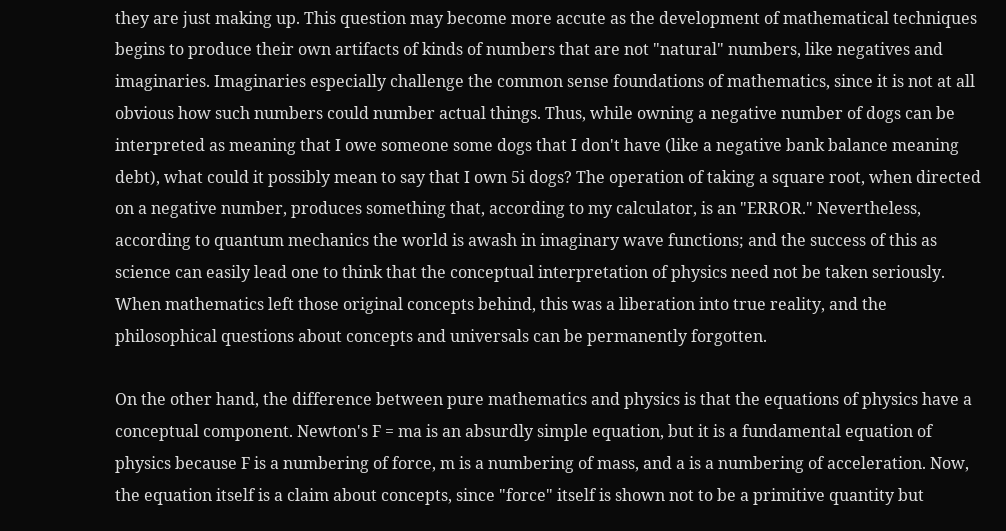they are just making up. This question may become more accute as the development of mathematical techniques begins to produce their own artifacts of kinds of numbers that are not "natural" numbers, like negatives and imaginaries. Imaginaries especially challenge the common sense foundations of mathematics, since it is not at all obvious how such numbers could number actual things. Thus, while owning a negative number of dogs can be interpreted as meaning that I owe someone some dogs that I don't have (like a negative bank balance meaning debt), what could it possibly mean to say that I own 5i dogs? The operation of taking a square root, when directed on a negative number, produces something that, according to my calculator, is an "ERROR." Nevertheless, according to quantum mechanics the world is awash in imaginary wave functions; and the success of this as science can easily lead one to think that the conceptual interpretation of physics need not be taken seriously. When mathematics left those original concepts behind, this was a liberation into true reality, and the philosophical questions about concepts and universals can be permanently forgotten.

On the other hand, the difference between pure mathematics and physics is that the equations of physics have a conceptual component. Newton's F = ma is an absurdly simple equation, but it is a fundamental equation of physics because F is a numbering of force, m is a numbering of mass, and a is a numbering of acceleration. Now, the equation itself is a claim about concepts, since "force" itself is shown not to be a primitive quantity but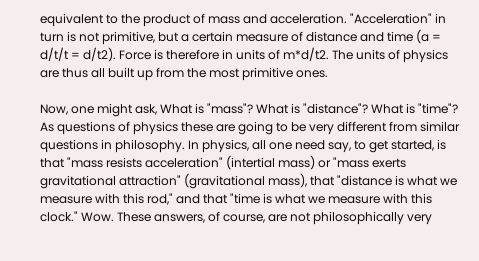equivalent to the product of mass and acceleration. "Acceleration" in turn is not primitive, but a certain measure of distance and time (a = d/t/t = d/t2). Force is therefore in units of m*d/t2. The units of physics are thus all built up from the most primitive ones.

Now, one might ask, What is "mass"? What is "distance"? What is "time"? As questions of physics these are going to be very different from similar questions in philosophy. In physics, all one need say, to get started, is that "mass resists acceleration" (intertial mass) or "mass exerts gravitational attraction" (gravitational mass), that "distance is what we measure with this rod," and that "time is what we measure with this clock." Wow. These answers, of course, are not philosophically very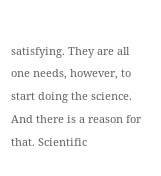satisfying. They are all one needs, however, to start doing the science. And there is a reason for that. Scientific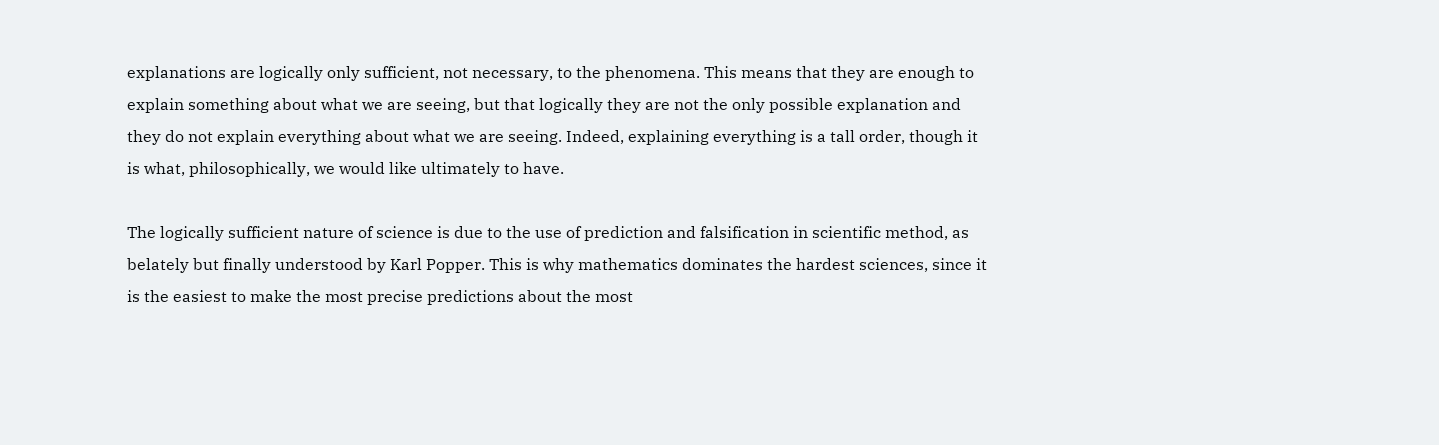explanations are logically only sufficient, not necessary, to the phenomena. This means that they are enough to explain something about what we are seeing, but that logically they are not the only possible explanation and they do not explain everything about what we are seeing. Indeed, explaining everything is a tall order, though it is what, philosophically, we would like ultimately to have.

The logically sufficient nature of science is due to the use of prediction and falsification in scientific method, as belately but finally understood by Karl Popper. This is why mathematics dominates the hardest sciences, since it is the easiest to make the most precise predictions about the most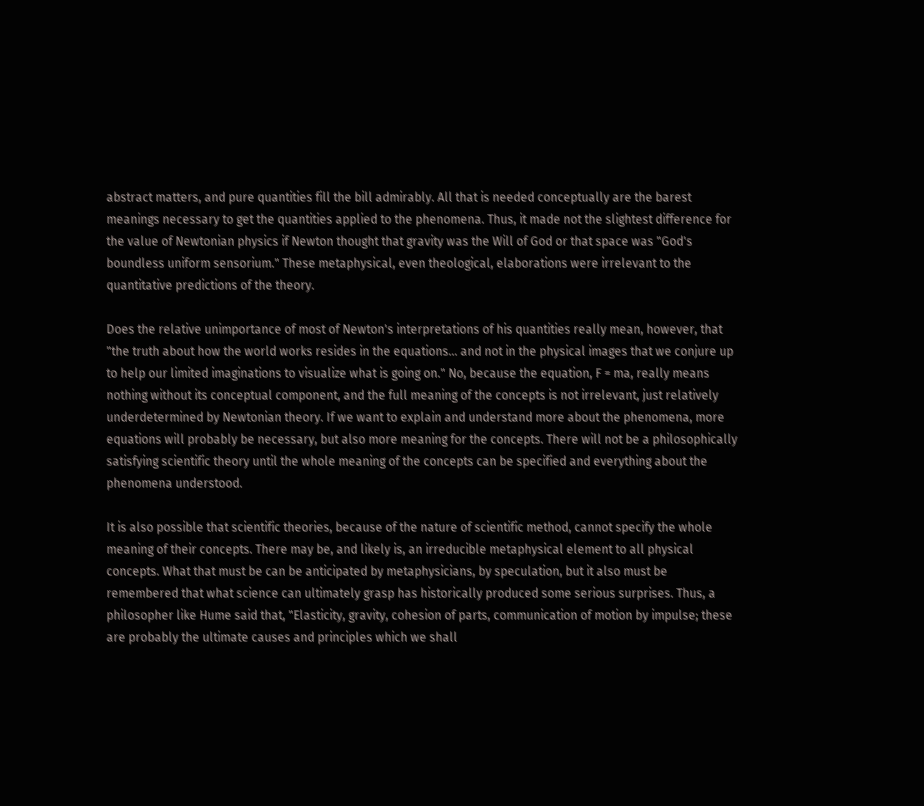abstract matters, and pure quantities fill the bill admirably. All that is needed conceptually are the barest meanings necessary to get the quantities applied to the phenomena. Thus, it made not the slightest difference for the value of Newtonian physics if Newton thought that gravity was the Will of God or that space was "God's boundless uniform sensorium." These metaphysical, even theological, elaborations were irrelevant to the quantitative predictions of the theory.

Does the relative unimportance of most of Newton's interpretations of his quantities really mean, however, that "the truth about how the world works resides in the equations... and not in the physical images that we conjure up to help our limited imaginations to visualize what is going on." No, because the equation, F = ma, really means nothing without its conceptual component, and the full meaning of the concepts is not irrelevant, just relatively underdetermined by Newtonian theory. If we want to explain and understand more about the phenomena, more equations will probably be necessary, but also more meaning for the concepts. There will not be a philosophically satisfying scientific theory until the whole meaning of the concepts can be specified and everything about the phenomena understood.

It is also possible that scientific theories, because of the nature of scientific method, cannot specify the whole meaning of their concepts. There may be, and likely is, an irreducible metaphysical element to all physical concepts. What that must be can be anticipated by metaphysicians, by speculation, but it also must be remembered that what science can ultimately grasp has historically produced some serious surprises. Thus, a philosopher like Hume said that, "Elasticity, gravity, cohesion of parts, communication of motion by impulse; these are probably the ultimate causes and principles which we shall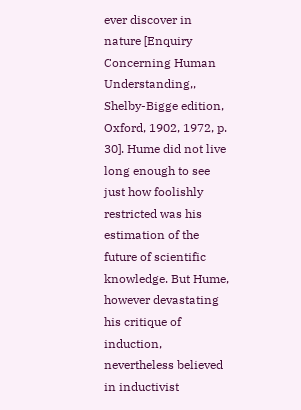ever discover in nature [Enquiry Concerning Human Understanding,, Shelby-Bigge edition, Oxford, 1902, 1972, p. 30]. Hume did not live long enough to see just how foolishly restricted was his estimation of the future of scientific knowledge. But Hume, however devastating his critique of induction, nevertheless believed in inductivist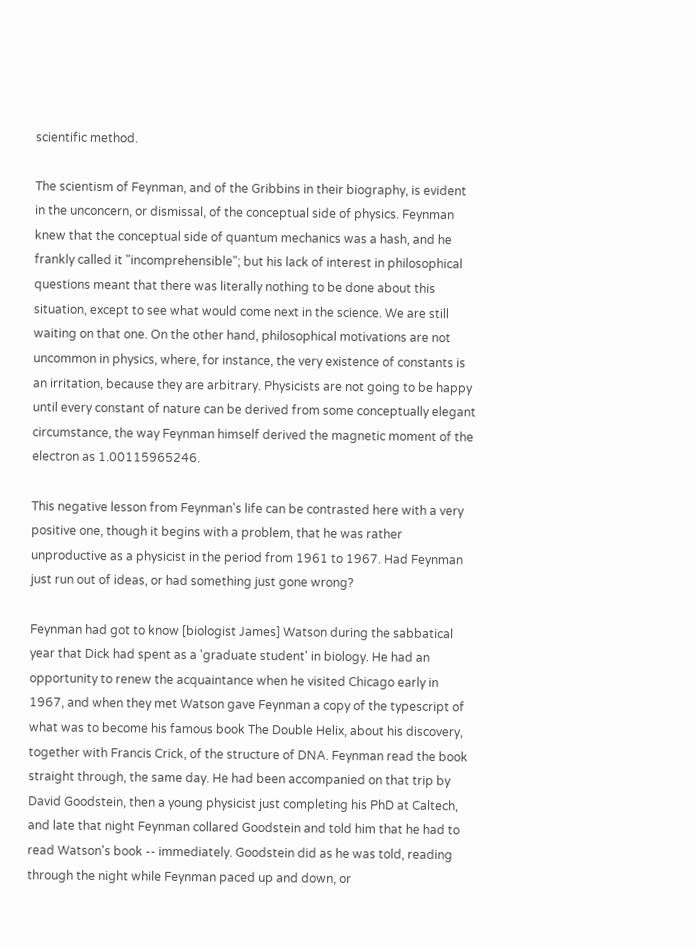scientific method.

The scientism of Feynman, and of the Gribbins in their biography, is evident in the unconcern, or dismissal, of the conceptual side of physics. Feynman knew that the conceptual side of quantum mechanics was a hash, and he frankly called it "incomprehensible"; but his lack of interest in philosophical questions meant that there was literally nothing to be done about this situation, except to see what would come next in the science. We are still waiting on that one. On the other hand, philosophical motivations are not uncommon in physics, where, for instance, the very existence of constants is an irritation, because they are arbitrary. Physicists are not going to be happy until every constant of nature can be derived from some conceptually elegant circumstance, the way Feynman himself derived the magnetic moment of the electron as 1.00115965246.

This negative lesson from Feynman's life can be contrasted here with a very positive one, though it begins with a problem, that he was rather unproductive as a physicist in the period from 1961 to 1967. Had Feynman just run out of ideas, or had something just gone wrong?

Feynman had got to know [biologist James] Watson during the sabbatical year that Dick had spent as a 'graduate student' in biology. He had an opportunity to renew the acquaintance when he visited Chicago early in 1967, and when they met Watson gave Feynman a copy of the typescript of what was to become his famous book The Double Helix, about his discovery, together with Francis Crick, of the structure of DNA. Feynman read the book straight through, the same day. He had been accompanied on that trip by David Goodstein, then a young physicist just completing his PhD at Caltech, and late that night Feynman collared Goodstein and told him that he had to read Watson's book -- immediately. Goodstein did as he was told, reading through the night while Feynman paced up and down, or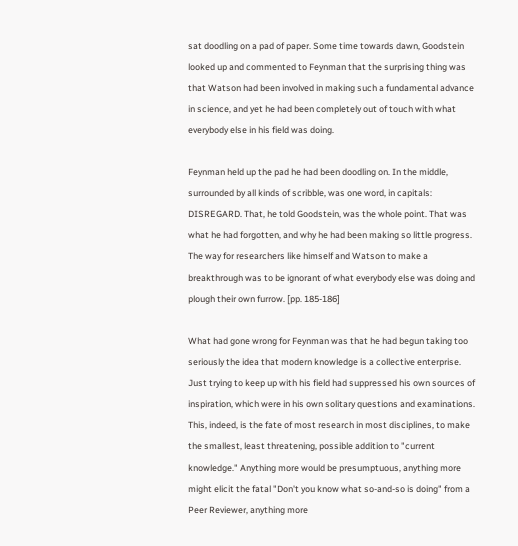sat doodling on a pad of paper. Some time towards dawn, Goodstein looked up and commented to Feynman that the surprising thing was that Watson had been involved in making such a fundamental advance in science, and yet he had been completely out of touch with what everybody else in his field was doing.

Feynman held up the pad he had been doodling on. In the middle, surrounded by all kinds of scribble, was one word, in capitals:  DISREGARD. That, he told Goodstein, was the whole point. That was what he had forgotten, and why he had been making so little progress. The way for researchers like himself and Watson to make a breakthrough was to be ignorant of what everybody else was doing and plough their own furrow. [pp. 185-186]

What had gone wrong for Feynman was that he had begun taking too seriously the idea that modern knowledge is a collective enterprise. Just trying to keep up with his field had suppressed his own sources of inspiration, which were in his own solitary questions and examinations. This, indeed, is the fate of most research in most disciplines, to make the smallest, least threatening, possible addition to "current knowledge." Anything more would be presumptuous, anything more might elicit the fatal "Don't you know what so-and-so is doing" from a Peer Reviewer, anything more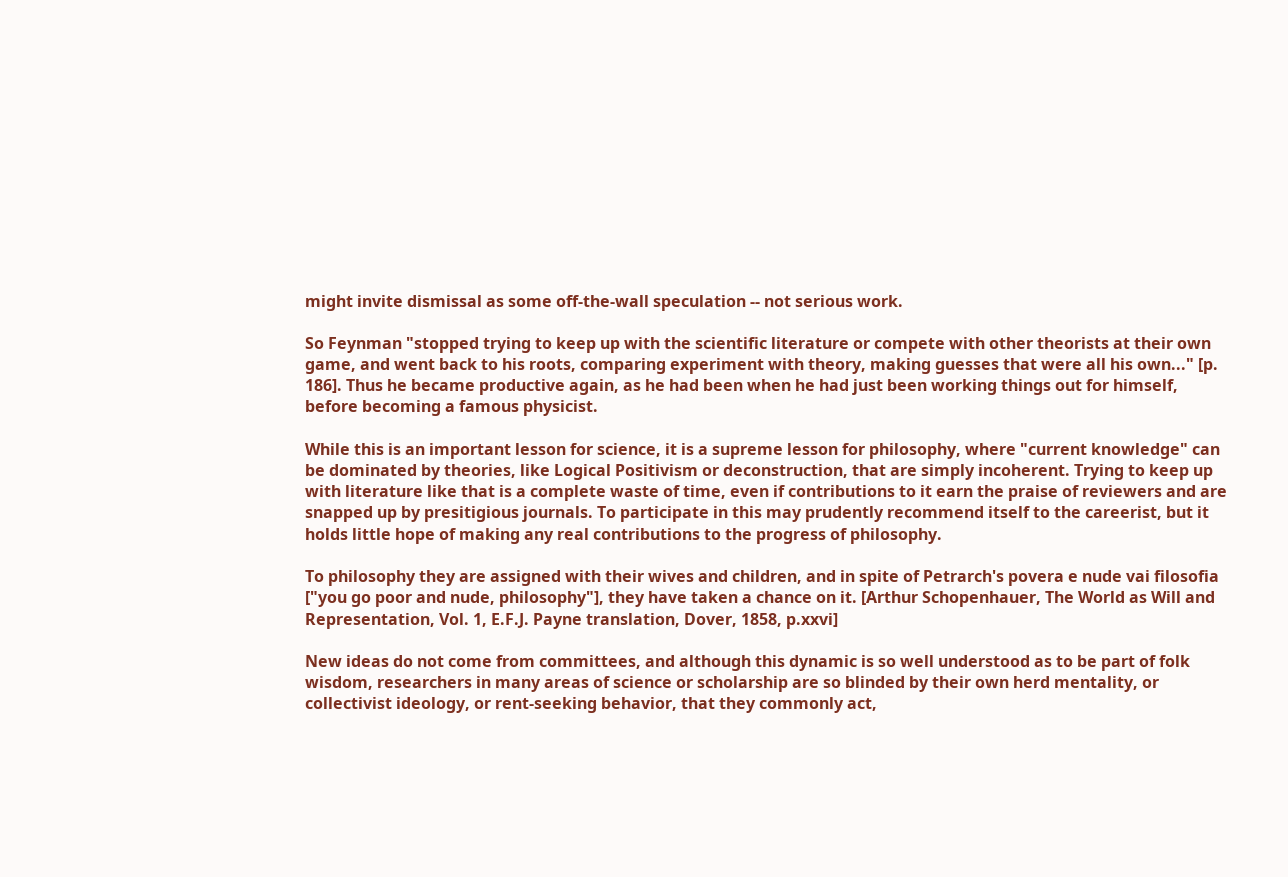might invite dismissal as some off-the-wall speculation -- not serious work.

So Feynman "stopped trying to keep up with the scientific literature or compete with other theorists at their own game, and went back to his roots, comparing experiment with theory, making guesses that were all his own..." [p. 186]. Thus he became productive again, as he had been when he had just been working things out for himself, before becoming a famous physicist.

While this is an important lesson for science, it is a supreme lesson for philosophy, where "current knowledge" can be dominated by theories, like Logical Positivism or deconstruction, that are simply incoherent. Trying to keep up with literature like that is a complete waste of time, even if contributions to it earn the praise of reviewers and are snapped up by presitigious journals. To participate in this may prudently recommend itself to the careerist, but it holds little hope of making any real contributions to the progress of philosophy.

To philosophy they are assigned with their wives and children, and in spite of Petrarch's povera e nude vai filosofia ["you go poor and nude, philosophy"], they have taken a chance on it. [Arthur Schopenhauer, The World as Will and Representation, Vol. 1, E.F.J. Payne translation, Dover, 1858, p.xxvi]

New ideas do not come from committees, and although this dynamic is so well understood as to be part of folk wisdom, researchers in many areas of science or scholarship are so blinded by their own herd mentality, or collectivist ideology, or rent-seeking behavior, that they commonly act,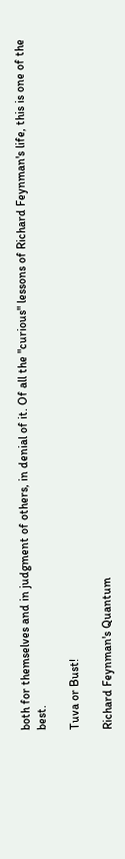both for themselves and in judgment of others, in denial of it. Of all the "curious" lessons of Richard Feynman's life, this is one of the best.

Tuva or Bust!

Richard Feynman's Quantum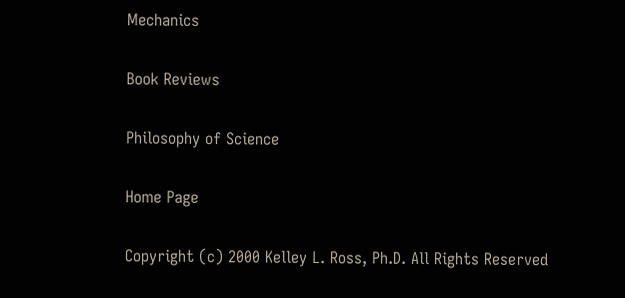Mechanics

Book Reviews

Philosophy of Science

Home Page

Copyright (c) 2000 Kelley L. Ross, Ph.D. All Rights Reserved